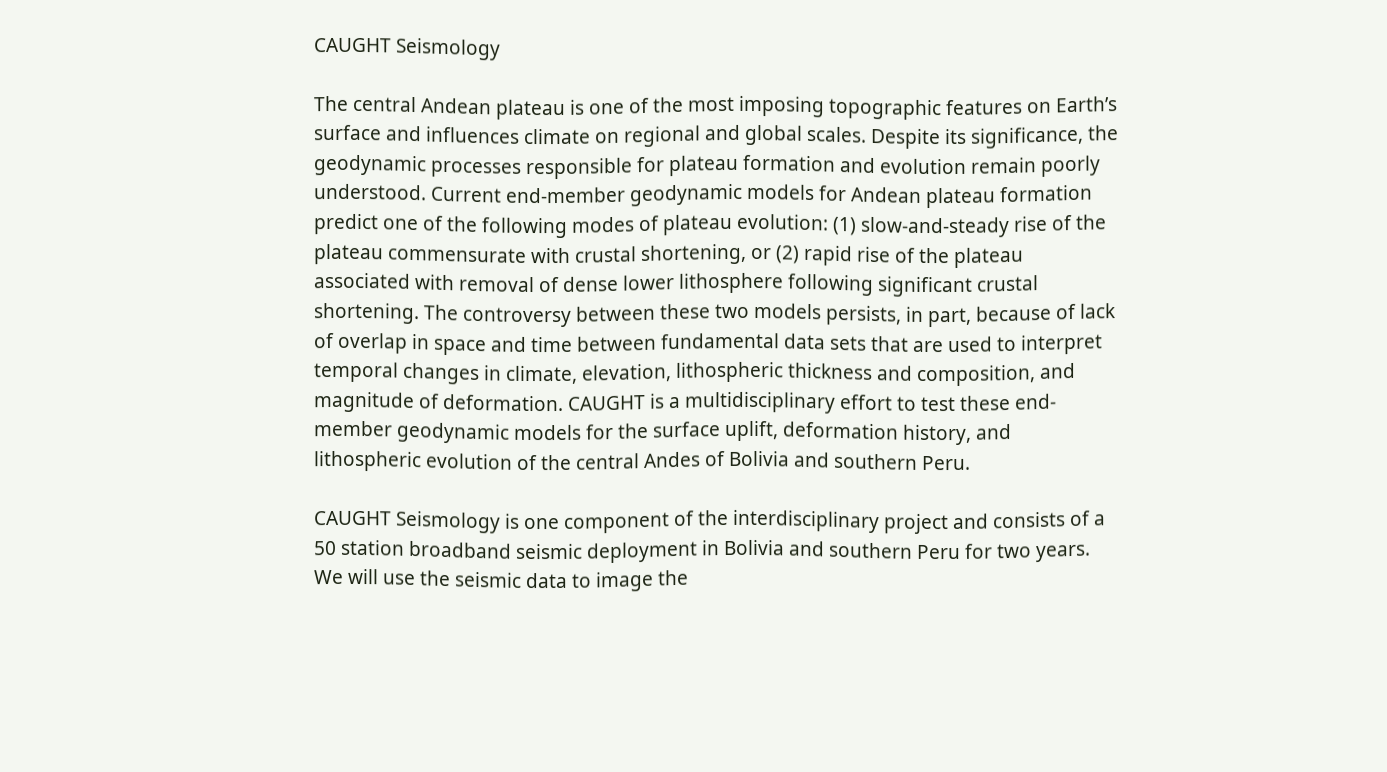CAUGHT Seismology

The central Andean plateau is one of the most imposing topographic features on Earth’s surface and influences climate on regional and global scales. Despite its significance, the geodynamic processes responsible for plateau formation and evolution remain poorly understood. Current end-member geodynamic models for Andean plateau formation predict one of the following modes of plateau evolution: (1) slow-and-steady rise of the plateau commensurate with crustal shortening, or (2) rapid rise of the plateau associated with removal of dense lower lithosphere following significant crustal shortening. The controversy between these two models persists, in part, because of lack of overlap in space and time between fundamental data sets that are used to interpret temporal changes in climate, elevation, lithospheric thickness and composition, and magnitude of deformation. CAUGHT is a multidisciplinary effort to test these end-member geodynamic models for the surface uplift, deformation history, and lithospheric evolution of the central Andes of Bolivia and southern Peru.

CAUGHT Seismology is one component of the interdisciplinary project and consists of a 50 station broadband seismic deployment in Bolivia and southern Peru for two years. We will use the seismic data to image the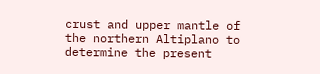crust and upper mantle of the northern Altiplano to determine the present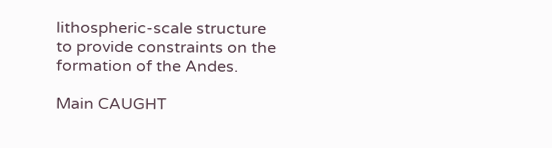lithospheric-scale structure to provide constraints on the formation of the Andes.

Main CAUGHT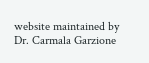website maintained by Dr. Carmala Garzione